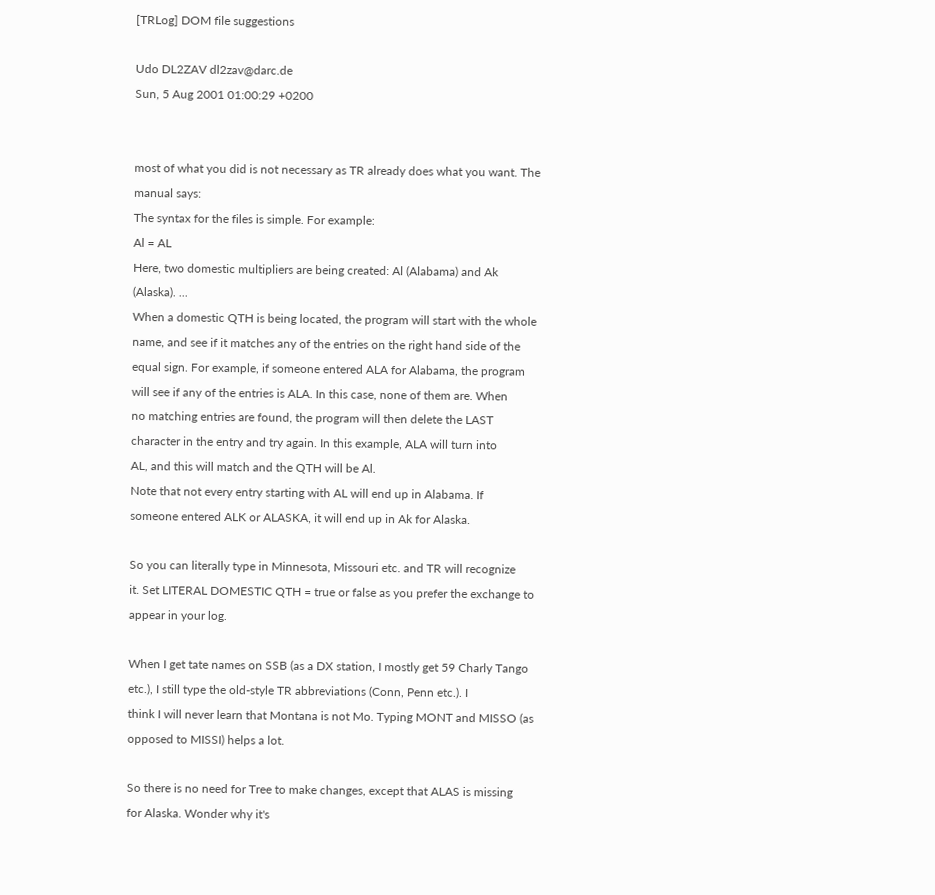[TRLog] DOM file suggestions

Udo DL2ZAV dl2zav@darc.de
Sun, 5 Aug 2001 01:00:29 +0200


most of what you did is not necessary as TR already does what you want. The
manual says:
The syntax for the files is simple. For example:
Al = AL
Here, two domestic multipliers are being created: Al (Alabama) and Ak
(Alaska). ...
When a domestic QTH is being located, the program will start with the whole
name, and see if it matches any of the entries on the right hand side of the
equal sign. For example, if someone entered ALA for Alabama, the program
will see if any of the entries is ALA. In this case, none of them are. When
no matching entries are found, the program will then delete the LAST
character in the entry and try again. In this example, ALA will turn into
AL, and this will match and the QTH will be Al.
Note that not every entry starting with AL will end up in Alabama. If
someone entered ALK or ALASKA, it will end up in Ak for Alaska.

So you can literally type in Minnesota, Missouri etc. and TR will recognize
it. Set LITERAL DOMESTIC QTH = true or false as you prefer the exchange to
appear in your log.

When I get tate names on SSB (as a DX station, I mostly get 59 Charly Tango
etc.), I still type the old-style TR abbreviations (Conn, Penn etc.). I
think I will never learn that Montana is not Mo. Typing MONT and MISSO (as
opposed to MISSI) helps a lot.

So there is no need for Tree to make changes, except that ALAS is missing
for Alaska. Wonder why it's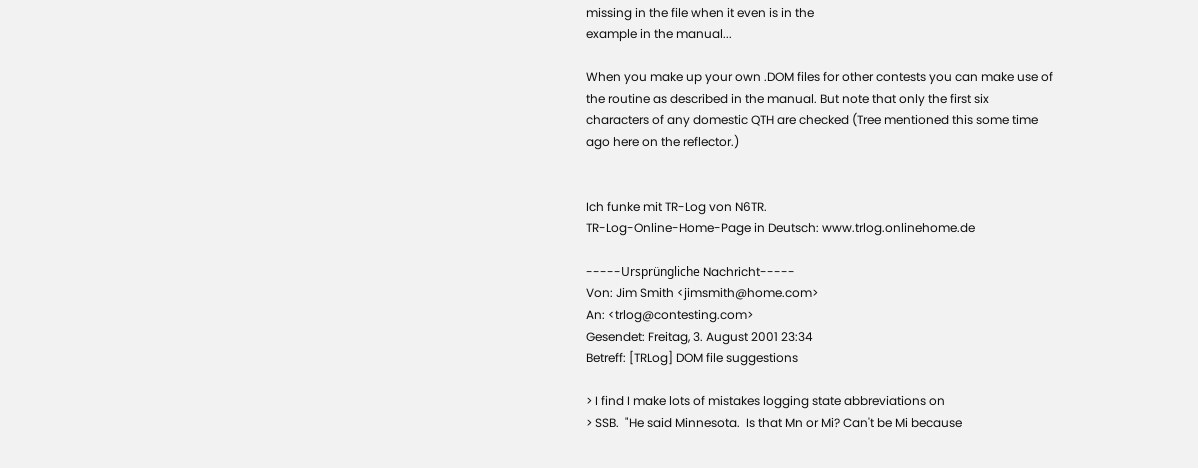missing in the file when it even is in the
example in the manual...

When you make up your own .DOM files for other contests you can make use of
the routine as described in the manual. But note that only the first six
characters of any domestic QTH are checked (Tree mentioned this some time
ago here on the reflector.)


Ich funke mit TR-Log von N6TR.
TR-Log-Online-Home-Page in Deutsch: www.trlog.onlinehome.de

-----Ursprüngliche Nachricht-----
Von: Jim Smith <jimsmith@home.com>
An: <trlog@contesting.com>
Gesendet: Freitag, 3. August 2001 23:34
Betreff: [TRLog] DOM file suggestions

> I find I make lots of mistakes logging state abbreviations on
> SSB.  "He said Minnesota.  Is that Mn or Mi? Can't be Mi because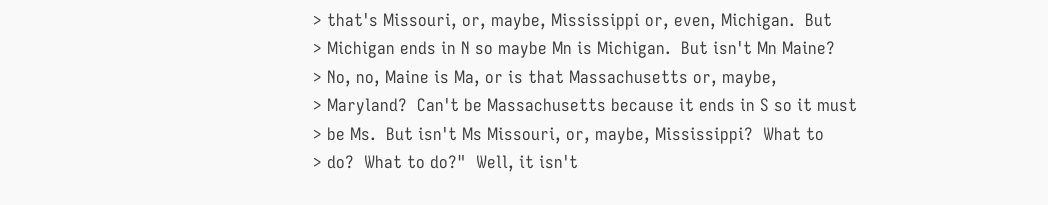> that's Missouri, or, maybe, Mississippi or, even, Michigan.  But
> Michigan ends in N so maybe Mn is Michigan.  But isn't Mn Maine?
> No, no, Maine is Ma, or is that Massachusetts or, maybe,
> Maryland?  Can't be Massachusetts because it ends in S so it must
> be Ms.  But isn't Ms Missouri, or, maybe, Mississippi?  What to
> do?  What to do?"  Well, it isn't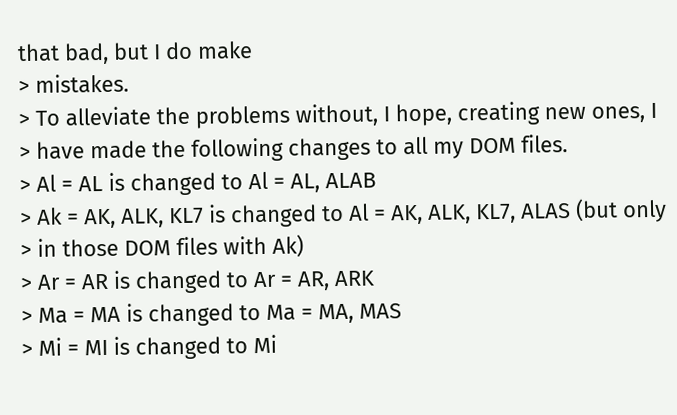that bad, but I do make
> mistakes.
> To alleviate the problems without, I hope, creating new ones, I
> have made the following changes to all my DOM files.
> Al = AL is changed to Al = AL, ALAB
> Ak = AK, ALK, KL7 is changed to Al = AK, ALK, KL7, ALAS (but only
> in those DOM files with Ak)
> Ar = AR is changed to Ar = AR, ARK
> Ma = MA is changed to Ma = MA, MAS
> Mi = MI is changed to Mi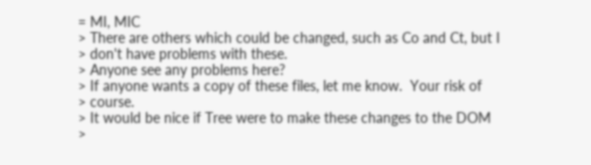= MI, MIC
> There are others which could be changed, such as Co and Ct, but I
> don't have problems with these.
> Anyone see any problems here?
> If anyone wants a copy of these files, let me know.  Your risk of
> course.
> It would be nice if Tree were to make these changes to the DOM
>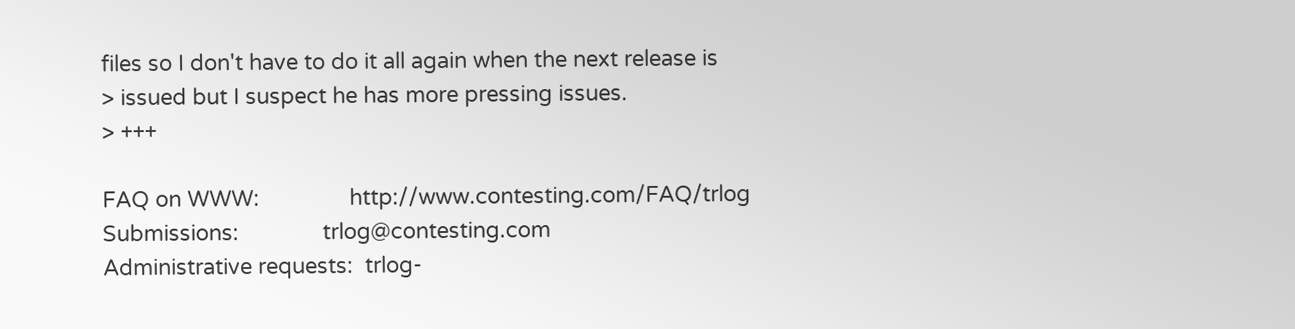files so I don't have to do it all again when the next release is
> issued but I suspect he has more pressing issues.
> +++

FAQ on WWW:               http://www.contesting.com/FAQ/trlog
Submissions:              trlog@contesting.com
Administrative requests:  trlog-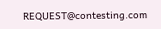REQUEST@contesting.com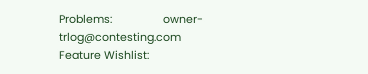Problems:                 owner-trlog@contesting.com
Feature Wishlist: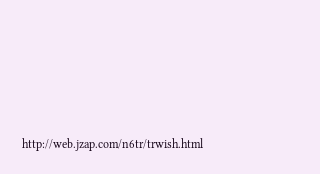http://web.jzap.com/n6tr/trwish.html